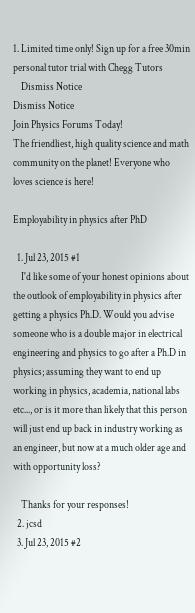1. Limited time only! Sign up for a free 30min personal tutor trial with Chegg Tutors
    Dismiss Notice
Dismiss Notice
Join Physics Forums Today!
The friendliest, high quality science and math community on the planet! Everyone who loves science is here!

Employability in physics after PhD

  1. Jul 23, 2015 #1
    I'd like some of your honest opinions about the outlook of employability in physics after getting a physics Ph.D. Would you advise someone who is a double major in electrical engineering and physics to go after a Ph.D in physics; assuming they want to end up working in physics, academia, national labs etc..., or is it more than likely that this person will just end up back in industry working as an engineer, but now at a much older age and with opportunity loss?

    Thanks for your responses!
  2. jcsd
  3. Jul 23, 2015 #2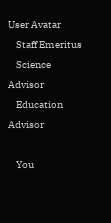User Avatar
    Staff Emeritus
    Science Advisor
    Education Advisor

    You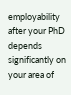employability after your PhD depends significantly on your area of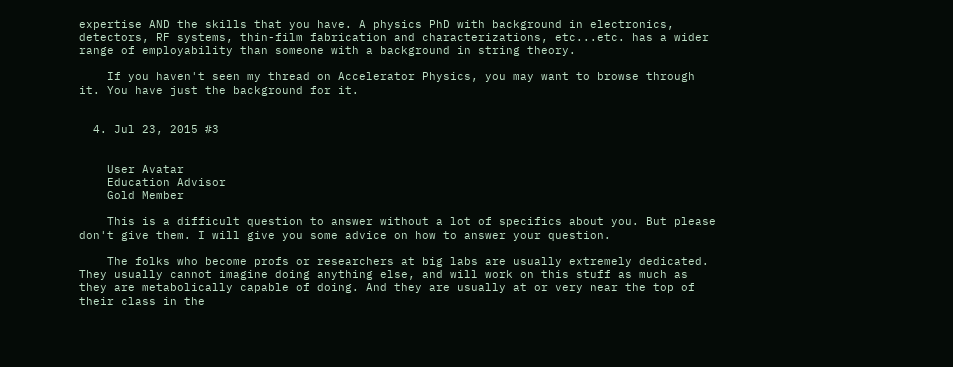expertise AND the skills that you have. A physics PhD with background in electronics, detectors, RF systems, thin-film fabrication and characterizations, etc...etc. has a wider range of employability than someone with a background in string theory.

    If you haven't seen my thread on Accelerator Physics, you may want to browse through it. You have just the background for it.


  4. Jul 23, 2015 #3


    User Avatar
    Education Advisor
    Gold Member

    This is a difficult question to answer without a lot of specifics about you. But please don't give them. I will give you some advice on how to answer your question.

    The folks who become profs or researchers at big labs are usually extremely dedicated. They usually cannot imagine doing anything else, and will work on this stuff as much as they are metabolically capable of doing. And they are usually at or very near the top of their class in the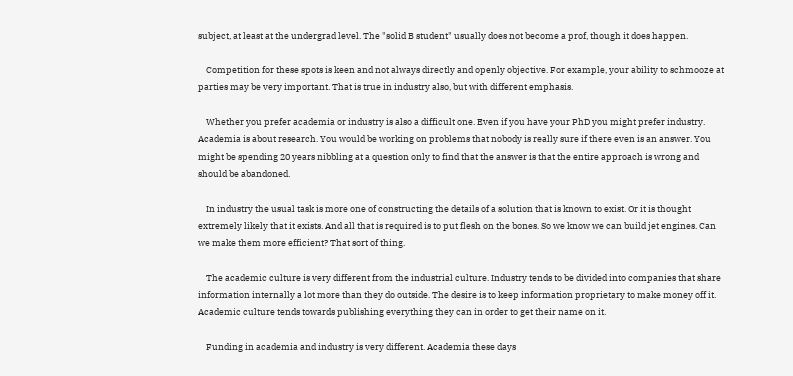subject, at least at the undergrad level. The "solid B student" usually does not become a prof, though it does happen.

    Competition for these spots is keen and not always directly and openly objective. For example, your ability to schmooze at parties may be very important. That is true in industry also, but with different emphasis.

    Whether you prefer academia or industry is also a difficult one. Even if you have your PhD you might prefer industry. Academia is about research. You would be working on problems that nobody is really sure if there even is an answer. You might be spending 20 years nibbling at a question only to find that the answer is that the entire approach is wrong and should be abandoned.

    In industry the usual task is more one of constructing the details of a solution that is known to exist. Or it is thought extremely likely that it exists. And all that is required is to put flesh on the bones. So we know we can build jet engines. Can we make them more efficient? That sort of thing.

    The academic culture is very different from the industrial culture. Industry tends to be divided into companies that share information internally a lot more than they do outside. The desire is to keep information proprietary to make money off it. Academic culture tends towards publishing everything they can in order to get their name on it.

    Funding in academia and industry is very different. Academia these days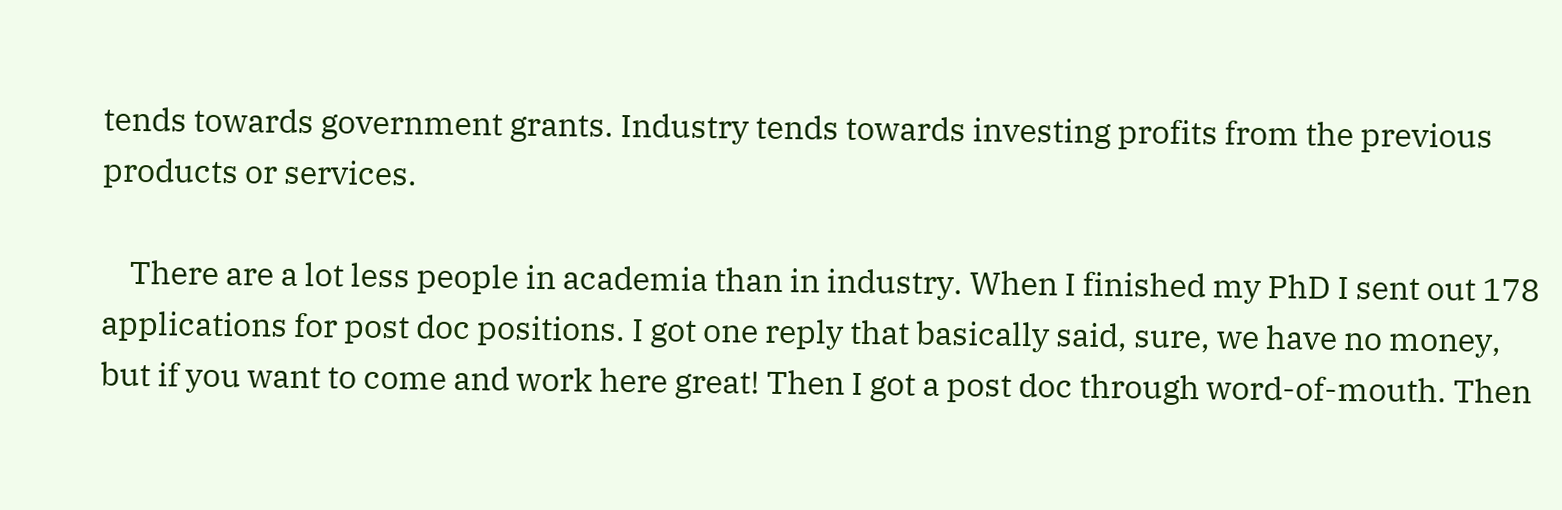tends towards government grants. Industry tends towards investing profits from the previous products or services.

    There are a lot less people in academia than in industry. When I finished my PhD I sent out 178 applications for post doc positions. I got one reply that basically said, sure, we have no money, but if you want to come and work here great! Then I got a post doc through word-of-mouth. Then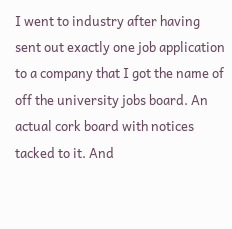I went to industry after having sent out exactly one job application to a company that I got the name of off the university jobs board. An actual cork board with notices tacked to it. And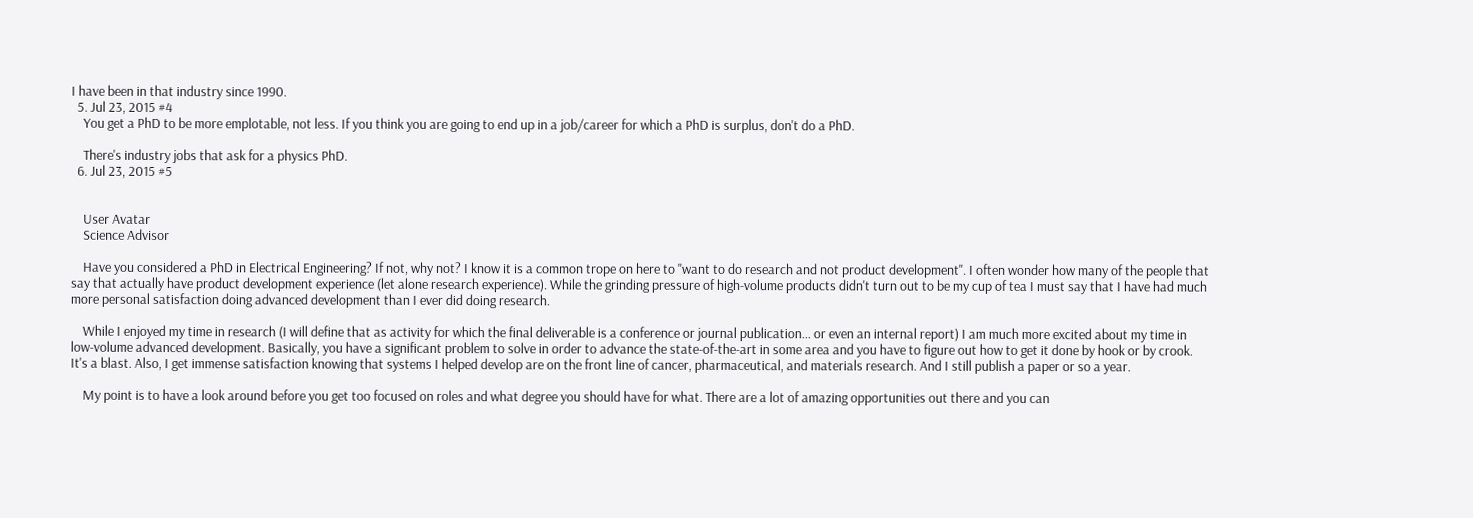I have been in that industry since 1990.
  5. Jul 23, 2015 #4
    You get a PhD to be more emplotable, not less. If you think you are going to end up in a job/career for which a PhD is surplus, don't do a PhD.

    There's industry jobs that ask for a physics PhD.
  6. Jul 23, 2015 #5


    User Avatar
    Science Advisor

    Have you considered a PhD in Electrical Engineering? If not, why not? I know it is a common trope on here to "want to do research and not product development". I often wonder how many of the people that say that actually have product development experience (let alone research experience). While the grinding pressure of high-volume products didn't turn out to be my cup of tea I must say that I have had much more personal satisfaction doing advanced development than I ever did doing research.

    While I enjoyed my time in research (I will define that as activity for which the final deliverable is a conference or journal publication... or even an internal report) I am much more excited about my time in low-volume advanced development. Basically, you have a significant problem to solve in order to advance the state-of-the-art in some area and you have to figure out how to get it done by hook or by crook. It's a blast. Also, I get immense satisfaction knowing that systems I helped develop are on the front line of cancer, pharmaceutical, and materials research. And I still publish a paper or so a year.

    My point is to have a look around before you get too focused on roles and what degree you should have for what. There are a lot of amazing opportunities out there and you can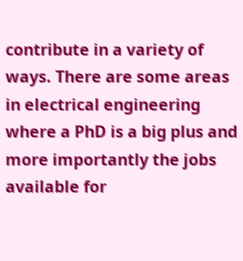contribute in a variety of ways. There are some areas in electrical engineering where a PhD is a big plus and more importantly the jobs available for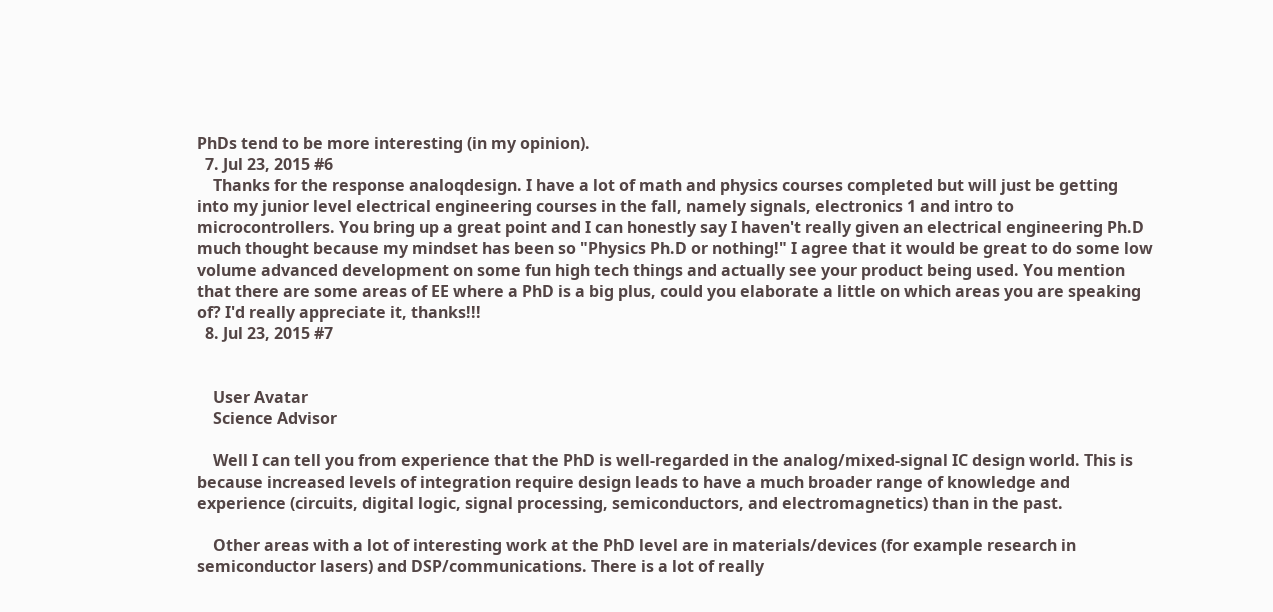PhDs tend to be more interesting (in my opinion).
  7. Jul 23, 2015 #6
    Thanks for the response analoqdesign. I have a lot of math and physics courses completed but will just be getting into my junior level electrical engineering courses in the fall, namely signals, electronics 1 and intro to microcontrollers. You bring up a great point and I can honestly say I haven't really given an electrical engineering Ph.D much thought because my mindset has been so "Physics Ph.D or nothing!" I agree that it would be great to do some low volume advanced development on some fun high tech things and actually see your product being used. You mention that there are some areas of EE where a PhD is a big plus, could you elaborate a little on which areas you are speaking of? I'd really appreciate it, thanks!!!
  8. Jul 23, 2015 #7


    User Avatar
    Science Advisor

    Well I can tell you from experience that the PhD is well-regarded in the analog/mixed-signal IC design world. This is because increased levels of integration require design leads to have a much broader range of knowledge and experience (circuits, digital logic, signal processing, semiconductors, and electromagnetics) than in the past.

    Other areas with a lot of interesting work at the PhD level are in materials/devices (for example research in semiconductor lasers) and DSP/communications. There is a lot of really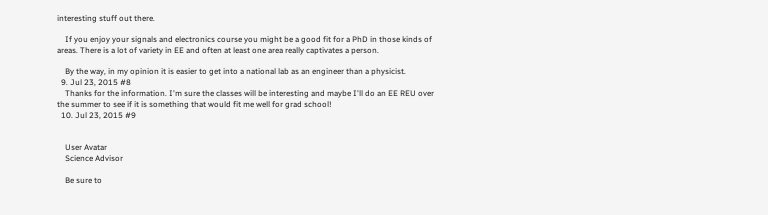interesting stuff out there.

    If you enjoy your signals and electronics course you might be a good fit for a PhD in those kinds of areas. There is a lot of variety in EE and often at least one area really captivates a person.

    By the way, in my opinion it is easier to get into a national lab as an engineer than a physicist.
  9. Jul 23, 2015 #8
    Thanks for the information. I'm sure the classes will be interesting and maybe I'll do an EE REU over the summer to see if it is something that would fit me well for grad school!
  10. Jul 23, 2015 #9


    User Avatar
    Science Advisor

    Be sure to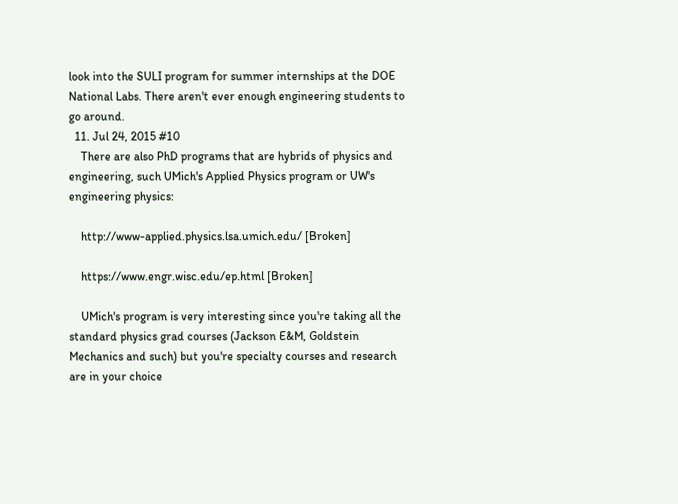look into the SULI program for summer internships at the DOE National Labs. There aren't ever enough engineering students to go around.
  11. Jul 24, 2015 #10
    There are also PhD programs that are hybrids of physics and engineering, such UMich's Applied Physics program or UW's engineering physics:

    http://www-applied.physics.lsa.umich.edu/ [Broken]

    https://www.engr.wisc.edu/ep.html [Broken]

    UMich's program is very interesting since you're taking all the standard physics grad courses (Jackson E&M, Goldstein Mechanics and such) but you're specialty courses and research are in your choice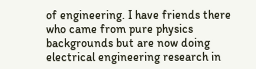of engineering. I have friends there who came from pure physics backgrounds but are now doing electrical engineering research in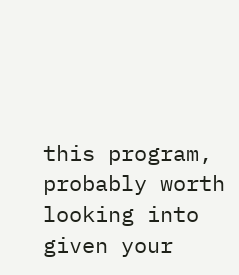this program, probably worth looking into given your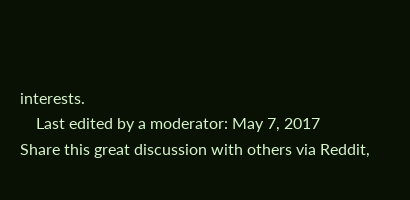interests.
    Last edited by a moderator: May 7, 2017
Share this great discussion with others via Reddit,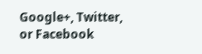Google+, Twitter, or Facebook